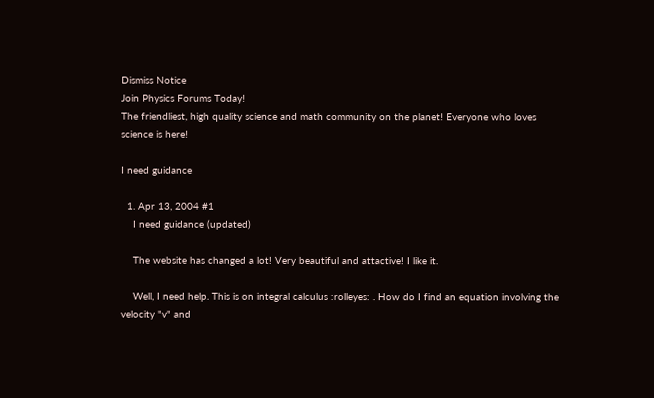Dismiss Notice
Join Physics Forums Today!
The friendliest, high quality science and math community on the planet! Everyone who loves science is here!

I need guidance

  1. Apr 13, 2004 #1
    I need guidance (updated)

    The website has changed a lot! Very beautiful and attactive! I like it.

    Well, I need help. This is on integral calculus :rolleyes: . How do I find an equation involving the velocity "v" and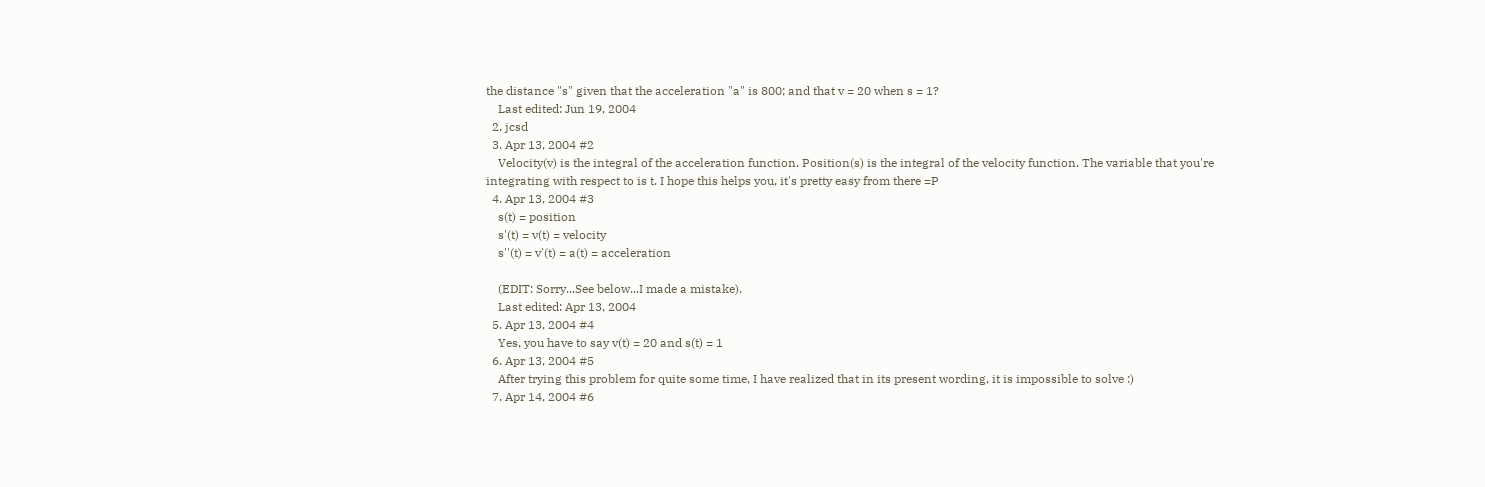the distance "s" given that the acceleration "a" is 800; and that v = 20 when s = 1?
    Last edited: Jun 19, 2004
  2. jcsd
  3. Apr 13, 2004 #2
    Velocity(v) is the integral of the acceleration function. Position(s) is the integral of the velocity function. The variable that you're integrating with respect to is t. I hope this helps you, it's pretty easy from there =P
  4. Apr 13, 2004 #3
    s(t) = position
    s'(t) = v(t) = velocity
    s''(t) = v'(t) = a(t) = acceleration

    (EDIT: Sorry...See below...I made a mistake).
    Last edited: Apr 13, 2004
  5. Apr 13, 2004 #4
    Yes, you have to say v(t) = 20 and s(t) = 1
  6. Apr 13, 2004 #5
    After trying this problem for quite some time, I have realized that in its present wording, it is impossible to solve :)
  7. Apr 14, 2004 #6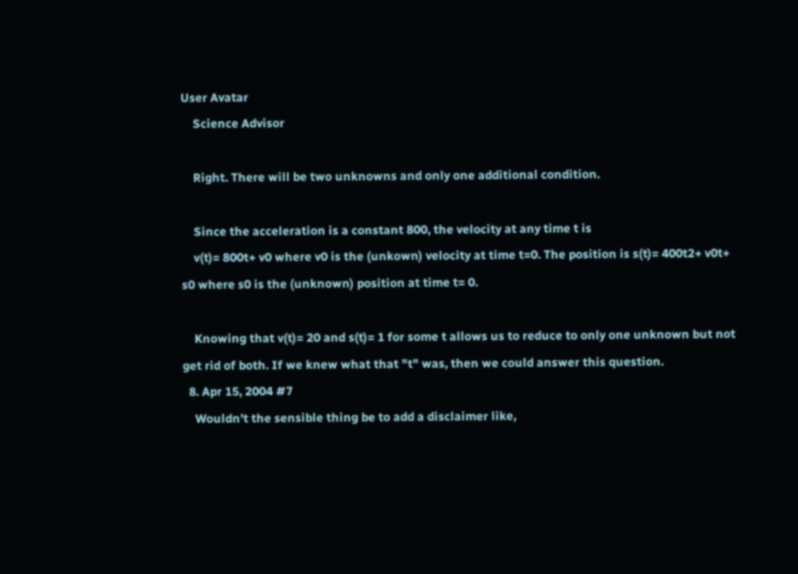User Avatar
    Science Advisor

    Right. There will be two unknowns and only one additional condition.

    Since the acceleration is a constant 800, the velocity at any time t is
    v(t)= 800t+ v0 where v0 is the (unkown) velocity at time t=0. The position is s(t)= 400t2+ v0t+ s0 where s0 is the (unknown) position at time t= 0.

    Knowing that v(t)= 20 and s(t)= 1 for some t allows us to reduce to only one unknown but not get rid of both. If we knew what that "t" was, then we could answer this question.
  8. Apr 15, 2004 #7
    Wouldn't the sensible thing be to add a disclaimer like,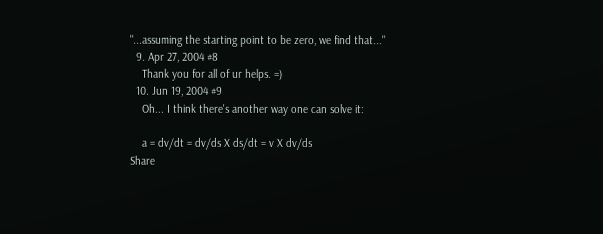"...assuming the starting point to be zero, we find that..."
  9. Apr 27, 2004 #8
    Thank you for all of ur helps. =)
  10. Jun 19, 2004 #9
    Oh... I think there's another way one can solve it:

    a = dv/dt = dv/ds X ds/dt = v X dv/ds
Share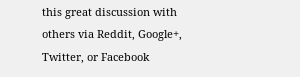this great discussion with others via Reddit, Google+, Twitter, or Facebook